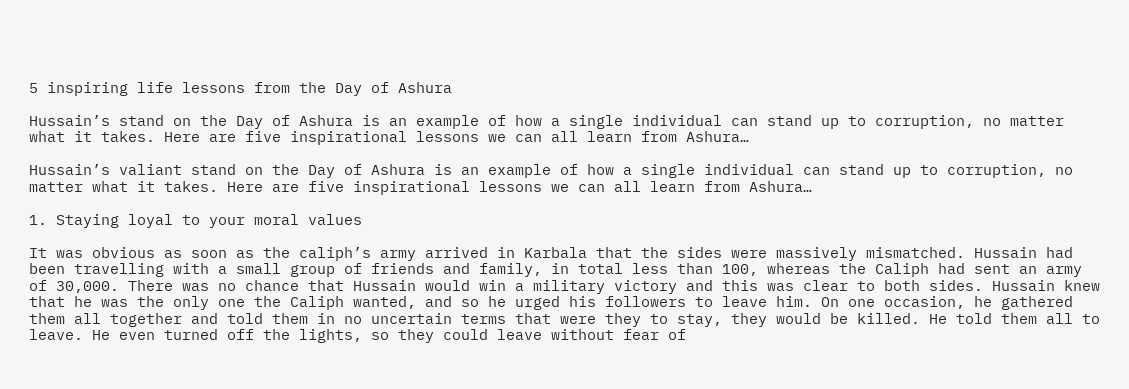5 inspiring life lessons from the Day of Ashura

Hussain’s stand on the Day of Ashura is an example of how a single individual can stand up to corruption, no matter what it takes. Here are five inspirational lessons we can all learn from Ashura…

Hussain’s valiant stand on the Day of Ashura is an example of how a single individual can stand up to corruption, no matter what it takes. Here are five inspirational lessons we can all learn from Ashura…

1. Staying loyal to your moral values

It was obvious as soon as the caliph’s army arrived in Karbala that the sides were massively mismatched. Hussain had been travelling with a small group of friends and family, in total less than 100, whereas the Caliph had sent an army of 30,000. There was no chance that Hussain would win a military victory and this was clear to both sides. Hussain knew that he was the only one the Caliph wanted, and so he urged his followers to leave him. On one occasion, he gathered them all together and told them in no uncertain terms that were they to stay, they would be killed. He told them all to leave. He even turned off the lights, so they could leave without fear of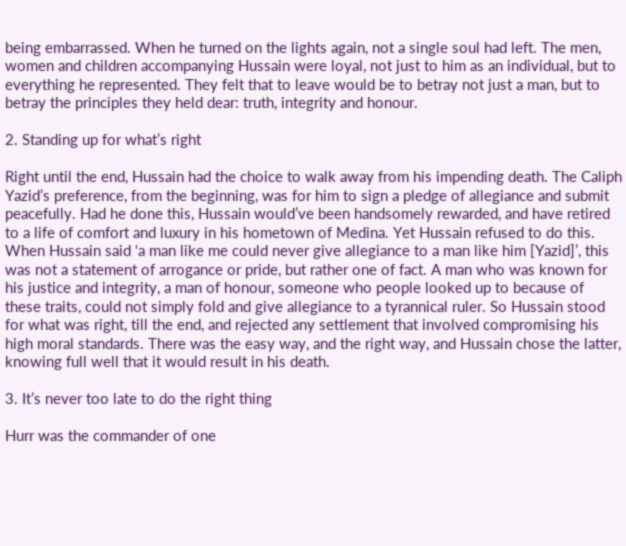being embarrassed. When he turned on the lights again, not a single soul had left. The men, women and children accompanying Hussain were loyal, not just to him as an individual, but to everything he represented. They felt that to leave would be to betray not just a man, but to betray the principles they held dear: truth, integrity and honour.

2. Standing up for what’s right

Right until the end, Hussain had the choice to walk away from his impending death. The Caliph Yazid’s preference, from the beginning, was for him to sign a pledge of allegiance and submit peacefully. Had he done this, Hussain would’ve been handsomely rewarded, and have retired to a life of comfort and luxury in his hometown of Medina. Yet Hussain refused to do this. When Hussain said ‘a man like me could never give allegiance to a man like him [Yazid]’, this was not a statement of arrogance or pride, but rather one of fact. A man who was known for his justice and integrity, a man of honour, someone who people looked up to because of these traits, could not simply fold and give allegiance to a tyrannical ruler. So Hussain stood for what was right, till the end, and rejected any settlement that involved compromising his high moral standards. There was the easy way, and the right way, and Hussain chose the latter, knowing full well that it would result in his death.

3. It’s never too late to do the right thing

Hurr was the commander of one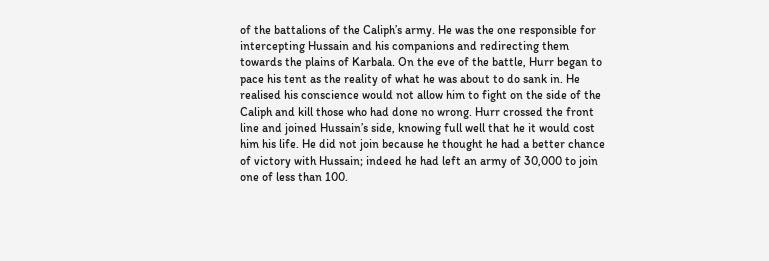of the battalions of the Caliph’s army. He was the one responsible for intercepting Hussain and his companions and redirecting them towards the plains of Karbala. On the eve of the battle, Hurr began to pace his tent as the reality of what he was about to do sank in. He realised his conscience would not allow him to fight on the side of the Caliph and kill those who had done no wrong. Hurr crossed the front line and joined Hussain’s side, knowing full well that he it would cost him his life. He did not join because he thought he had a better chance of victory with Hussain; indeed he had left an army of 30,000 to join one of less than 100.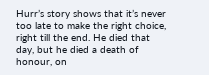Hurr’s story shows that it’s never too late to make the right choice, right till the end. He died that day, but he died a death of honour, on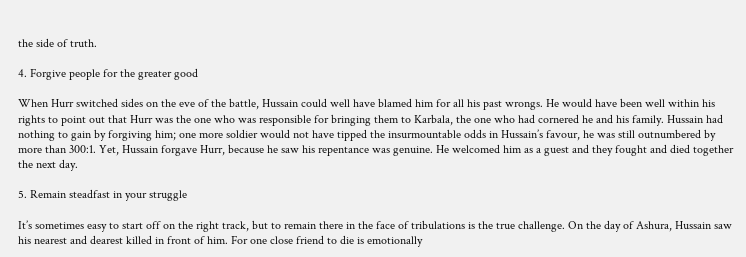the side of truth.

4. Forgive people for the greater good

When Hurr switched sides on the eve of the battle, Hussain could well have blamed him for all his past wrongs. He would have been well within his rights to point out that Hurr was the one who was responsible for bringing them to Karbala, the one who had cornered he and his family. Hussain had nothing to gain by forgiving him; one more soldier would not have tipped the insurmountable odds in Hussain’s favour, he was still outnumbered by more than 300:1. Yet, Hussain forgave Hurr, because he saw his repentance was genuine. He welcomed him as a guest and they fought and died together the next day.

5. Remain steadfast in your struggle

It’s sometimes easy to start off on the right track, but to remain there in the face of tribulations is the true challenge. On the day of Ashura, Hussain saw his nearest and dearest killed in front of him. For one close friend to die is emotionally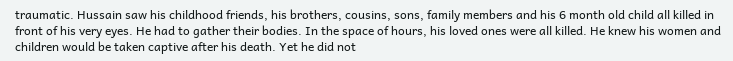traumatic. Hussain saw his childhood friends, his brothers, cousins, sons, family members and his 6 month old child all killed in front of his very eyes. He had to gather their bodies. In the space of hours, his loved ones were all killed. He knew his women and children would be taken captive after his death. Yet he did not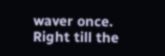waver once. Right till the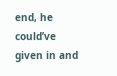end, he could’ve given in and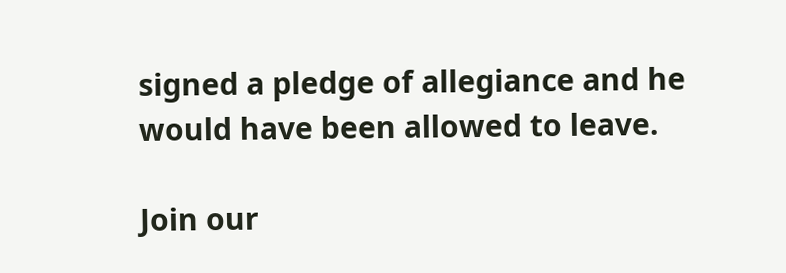signed a pledge of allegiance and he would have been allowed to leave.

Join our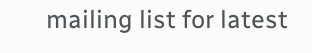mailing list for latest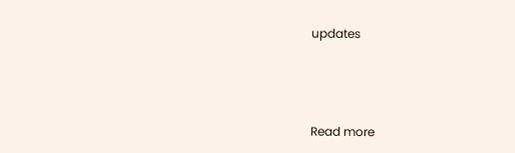updates



Read more